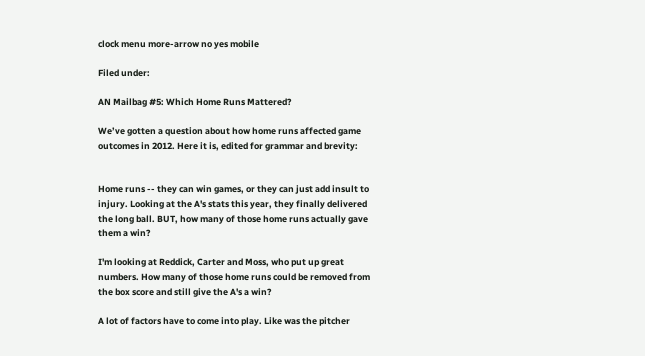clock menu more-arrow no yes mobile

Filed under:

AN Mailbag #5: Which Home Runs Mattered?

We’ve gotten a question about how home runs affected game outcomes in 2012. Here it is, edited for grammar and brevity:


Home runs -- they can win games, or they can just add insult to injury. Looking at the A's stats this year, they finally delivered the long ball. BUT, how many of those home runs actually gave them a win?

I'm looking at Reddick, Carter and Moss, who put up great numbers. How many of those home runs could be removed from the box score and still give the A's a win?

A lot of factors have to come into play. Like was the pitcher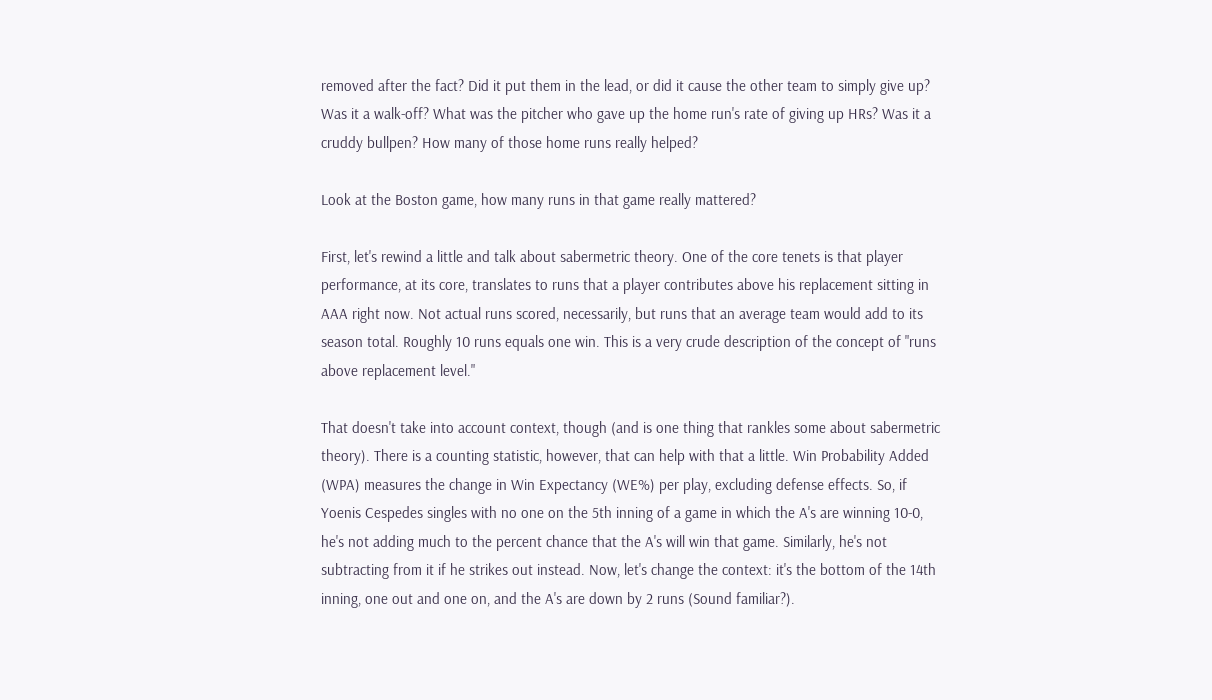removed after the fact? Did it put them in the lead, or did it cause the other team to simply give up? Was it a walk-off? What was the pitcher who gave up the home run's rate of giving up HRs? Was it a cruddy bullpen? How many of those home runs really helped?

Look at the Boston game, how many runs in that game really mattered?

First, let's rewind a little and talk about sabermetric theory. One of the core tenets is that player performance, at its core, translates to runs that a player contributes above his replacement sitting in AAA right now. Not actual runs scored, necessarily, but runs that an average team would add to its season total. Roughly 10 runs equals one win. This is a very crude description of the concept of "runs above replacement level."

That doesn't take into account context, though (and is one thing that rankles some about sabermetric theory). There is a counting statistic, however, that can help with that a little. Win Probability Added (WPA) measures the change in Win Expectancy (WE%) per play, excluding defense effects. So, if Yoenis Cespedes singles with no one on the 5th inning of a game in which the A's are winning 10-0, he's not adding much to the percent chance that the A's will win that game. Similarly, he's not subtracting from it if he strikes out instead. Now, let's change the context: it's the bottom of the 14th inning, one out and one on, and the A's are down by 2 runs (Sound familiar?).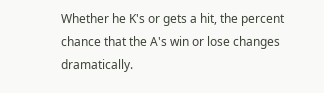Whether he K's or gets a hit, the percent chance that the A's win or lose changes dramatically.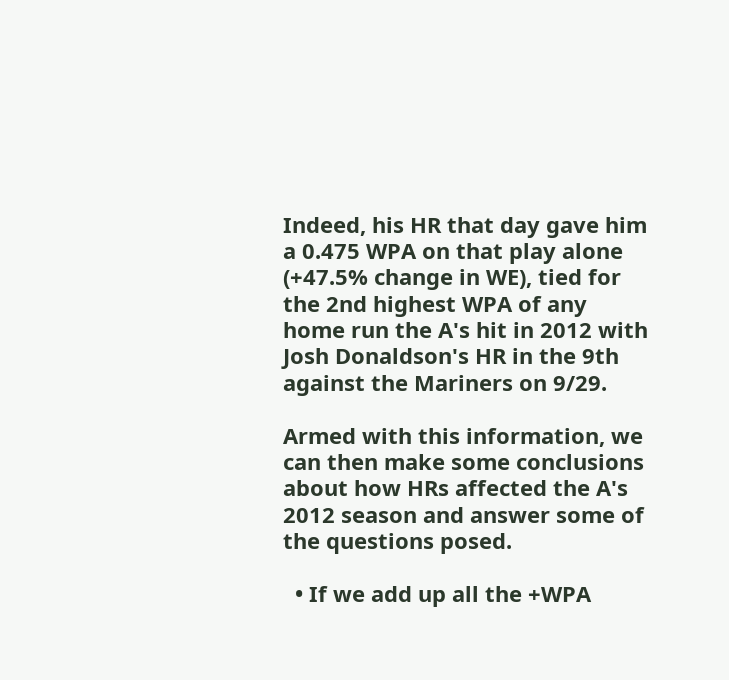Indeed, his HR that day gave him a 0.475 WPA on that play alone (+47.5% change in WE), tied for the 2nd highest WPA of any home run the A's hit in 2012 with Josh Donaldson's HR in the 9th against the Mariners on 9/29.

Armed with this information, we can then make some conclusions about how HRs affected the A's 2012 season and answer some of the questions posed.

  • If we add up all the +WPA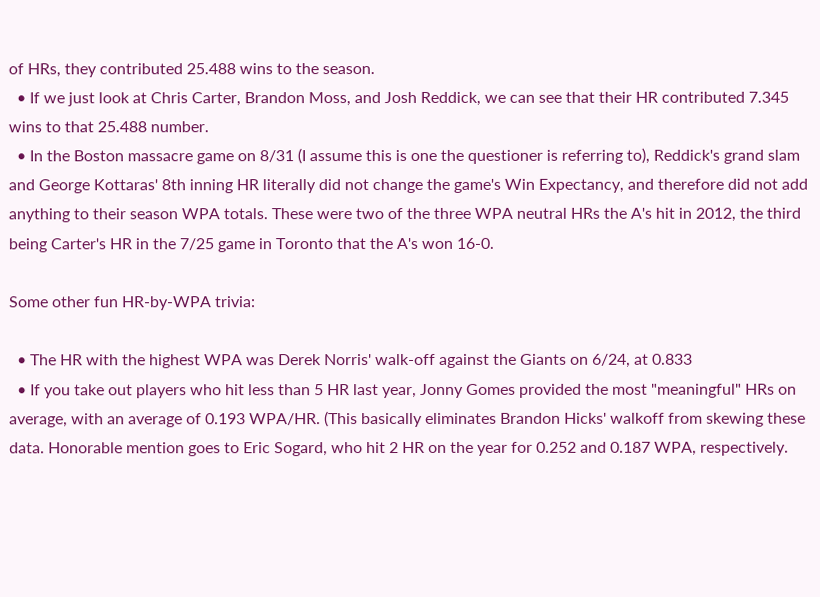of HRs, they contributed 25.488 wins to the season.
  • If we just look at Chris Carter, Brandon Moss, and Josh Reddick, we can see that their HR contributed 7.345 wins to that 25.488 number.
  • In the Boston massacre game on 8/31 (I assume this is one the questioner is referring to), Reddick's grand slam and George Kottaras' 8th inning HR literally did not change the game's Win Expectancy, and therefore did not add anything to their season WPA totals. These were two of the three WPA neutral HRs the A's hit in 2012, the third being Carter's HR in the 7/25 game in Toronto that the A's won 16-0.

Some other fun HR-by-WPA trivia:

  • The HR with the highest WPA was Derek Norris' walk-off against the Giants on 6/24, at 0.833
  • If you take out players who hit less than 5 HR last year, Jonny Gomes provided the most "meaningful" HRs on average, with an average of 0.193 WPA/HR. (This basically eliminates Brandon Hicks' walkoff from skewing these data. Honorable mention goes to Eric Sogard, who hit 2 HR on the year for 0.252 and 0.187 WPA, respectively.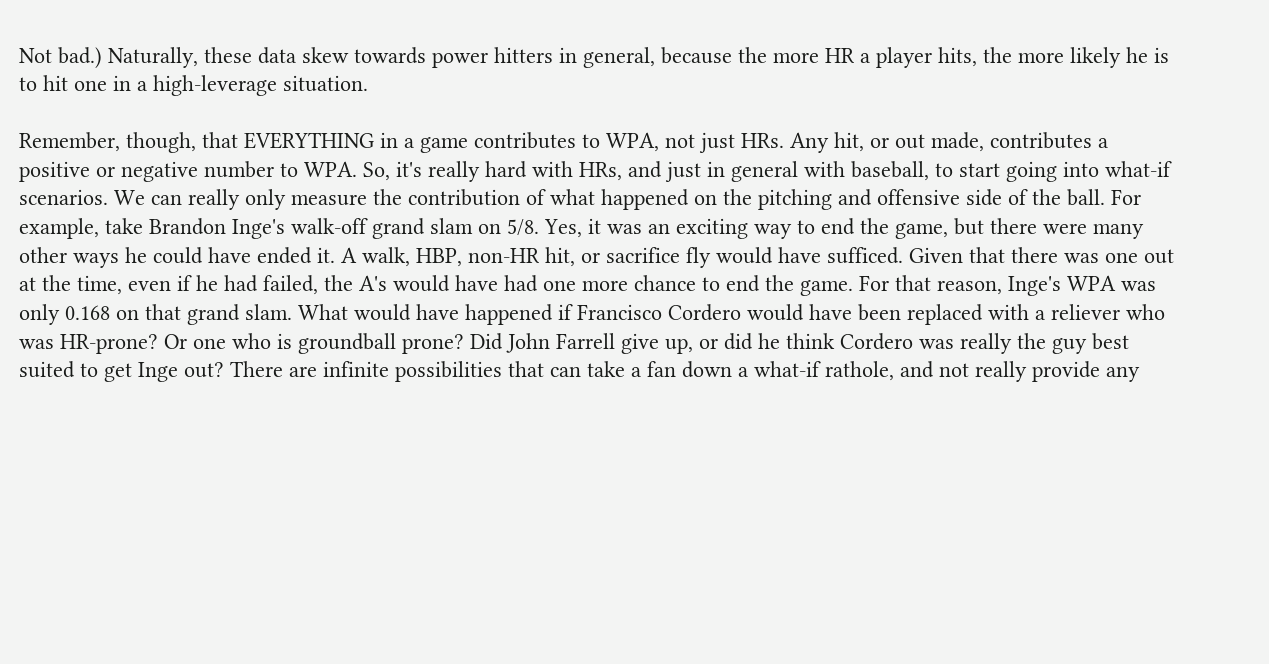Not bad.) Naturally, these data skew towards power hitters in general, because the more HR a player hits, the more likely he is to hit one in a high-leverage situation.

Remember, though, that EVERYTHING in a game contributes to WPA, not just HRs. Any hit, or out made, contributes a positive or negative number to WPA. So, it's really hard with HRs, and just in general with baseball, to start going into what-if scenarios. We can really only measure the contribution of what happened on the pitching and offensive side of the ball. For example, take Brandon Inge's walk-off grand slam on 5/8. Yes, it was an exciting way to end the game, but there were many other ways he could have ended it. A walk, HBP, non-HR hit, or sacrifice fly would have sufficed. Given that there was one out at the time, even if he had failed, the A's would have had one more chance to end the game. For that reason, Inge's WPA was only 0.168 on that grand slam. What would have happened if Francisco Cordero would have been replaced with a reliever who was HR-prone? Or one who is groundball prone? Did John Farrell give up, or did he think Cordero was really the guy best suited to get Inge out? There are infinite possibilities that can take a fan down a what-if rathole, and not really provide any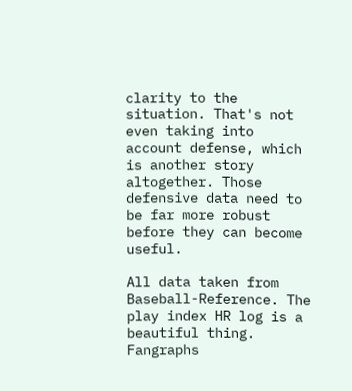clarity to the situation. That's not even taking into account defense, which is another story altogether. Those defensive data need to be far more robust before they can become useful.

All data taken from Baseball-Reference. The play index HR log is a beautiful thing. Fangraphs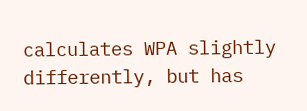calculates WPA slightly differently, but has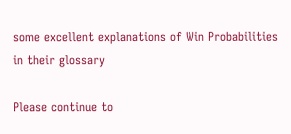some excellent explanations of Win Probabilities in their glossary

Please continue to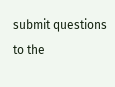submit questions to the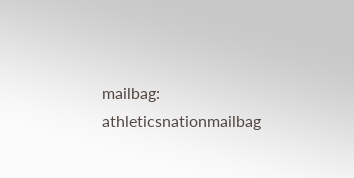mailbag: athleticsnationmailbag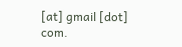[at] gmail [dot] com.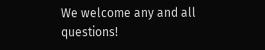We welcome any and all questions!